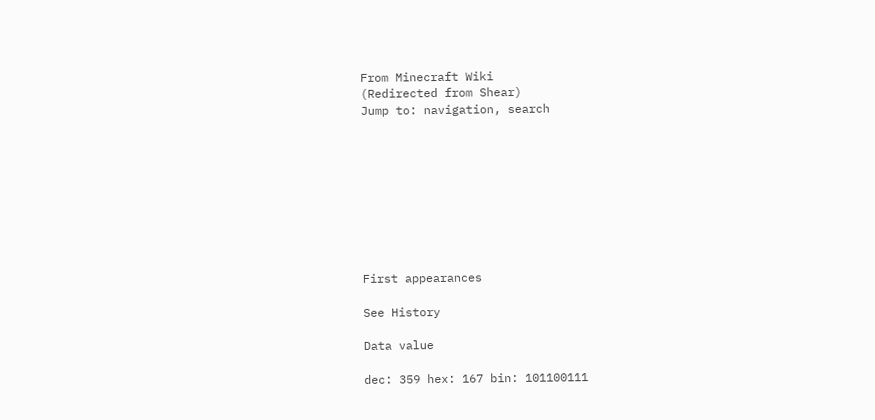From Minecraft Wiki
(Redirected from Shear)
Jump to: navigation, search









First appearances

See History

Data value

dec: 359 hex: 167 bin: 101100111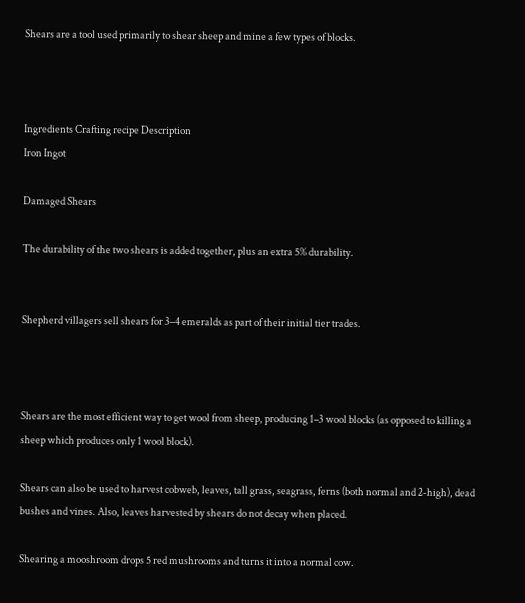Shears are a tool used primarily to shear sheep and mine a few types of blocks.



Ingredients Crafting recipe Description
Iron Ingot

Damaged Shears

The durability of the two shears is added together, plus an extra 5% durability.


Shepherd villagers sell shears for 3–4 emeralds as part of their initial tier trades.



Shears are the most efficient way to get wool from sheep, producing 1–3 wool blocks (as opposed to killing a sheep which produces only 1 wool block).

Shears can also be used to harvest cobweb, leaves, tall grass, seagrass, ferns (both normal and 2-high), dead bushes and vines. Also, leaves harvested by shears do not decay when placed.

Shearing a mooshroom drops 5 red mushrooms and turns it into a normal cow.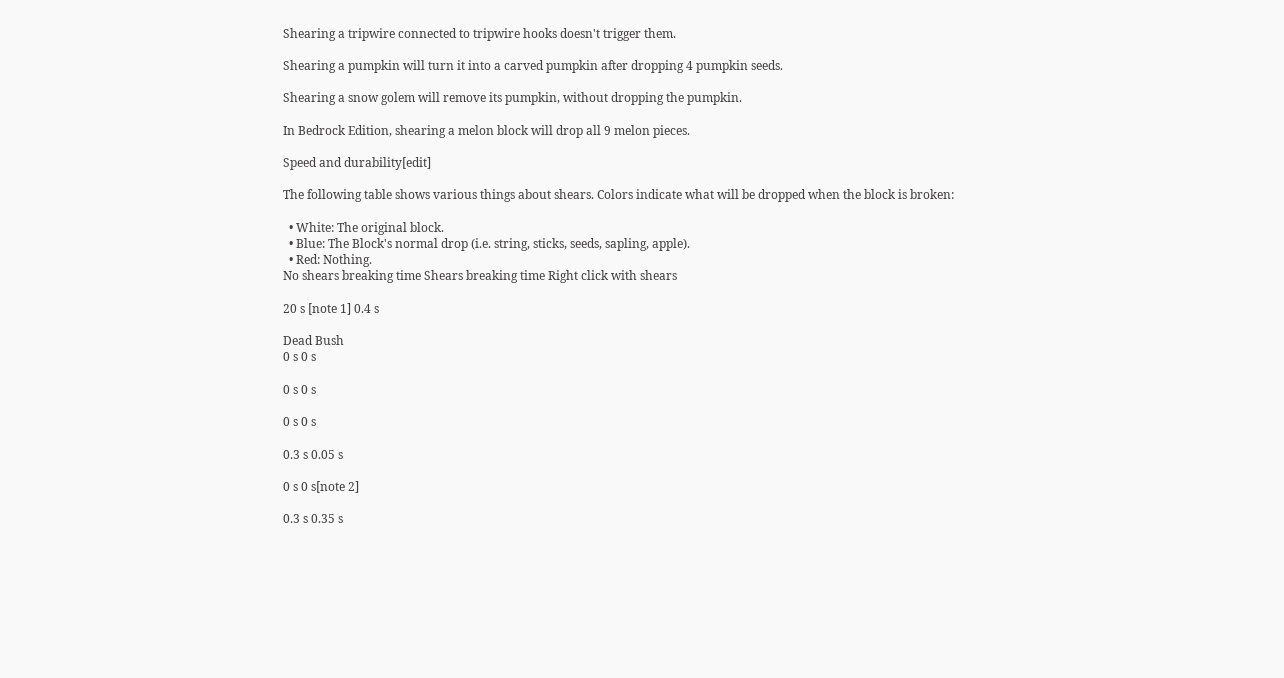Shearing a tripwire connected to tripwire hooks doesn't trigger them.

Shearing a pumpkin will turn it into a carved pumpkin after dropping 4 pumpkin seeds.

Shearing a snow golem will remove its pumpkin, without dropping the pumpkin.

In Bedrock Edition, shearing a melon block will drop all 9 melon pieces.

Speed and durability[edit]

The following table shows various things about shears. Colors indicate what will be dropped when the block is broken:

  • White: The original block.
  • Blue: The Block's normal drop (i.e. string, sticks, seeds, sapling, apple).
  • Red: Nothing.
No shears breaking time Shears breaking time Right click with shears

20 s [note 1] 0.4 s

Dead Bush
0 s 0 s

0 s 0 s

0 s 0 s

0.3 s 0.05 s

0 s 0 s[note 2]

0.3 s 0.35 s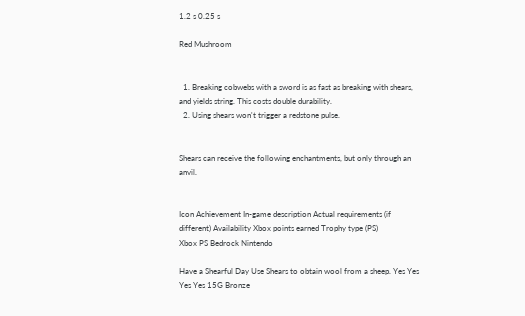1.2 s 0.25 s

Red Mushroom


  1. Breaking cobwebs with a sword is as fast as breaking with shears, and yields string. This costs double durability.
  2. Using shears won't trigger a redstone pulse.


Shears can receive the following enchantments, but only through an anvil.


Icon Achievement In-game description Actual requirements (if different) Availability Xbox points earned Trophy type (PS)
Xbox PS Bedrock Nintendo

Have a Shearful Day Use Shears to obtain wool from a sheep. Yes Yes Yes Yes 15G Bronze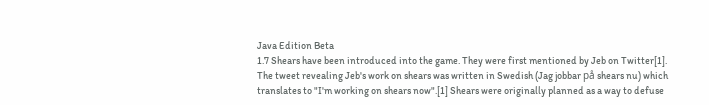Java Edition Beta
1.7 Shears have been introduced into the game. They were first mentioned by Jeb on Twitter[1]. The tweet revealing Jeb's work on shears was written in Swedish (Jag jobbar på shears nu) which translates to "I'm working on shears now".[1] Shears were originally planned as a way to defuse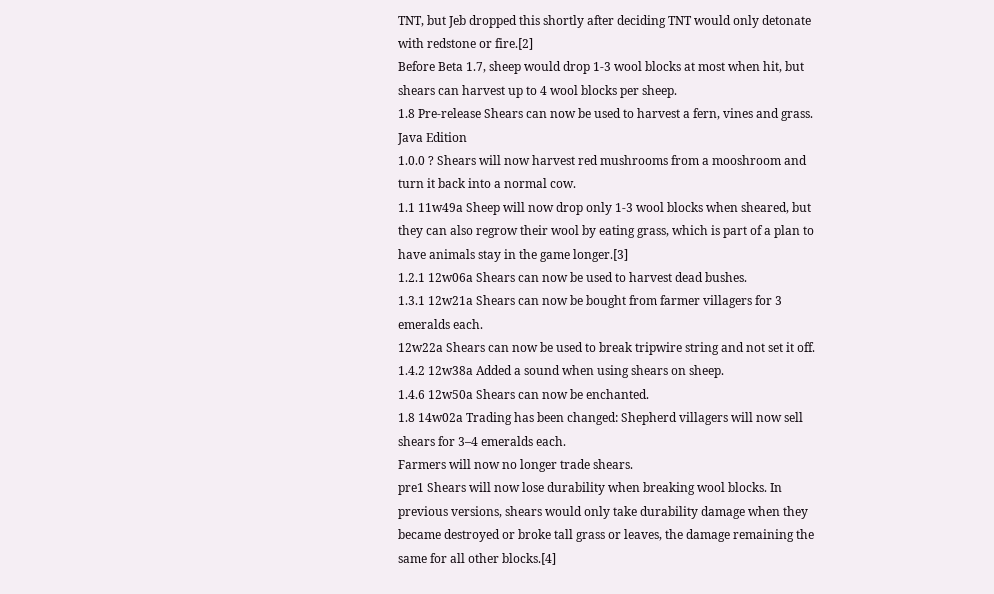TNT, but Jeb dropped this shortly after deciding TNT would only detonate with redstone or fire.[2]
Before Beta 1.7, sheep would drop 1-3 wool blocks at most when hit, but shears can harvest up to 4 wool blocks per sheep.
1.8 Pre-release Shears can now be used to harvest a fern, vines and grass.
Java Edition
1.0.0 ? Shears will now harvest red mushrooms from a mooshroom and turn it back into a normal cow.
1.1 11w49a Sheep will now drop only 1-3 wool blocks when sheared, but they can also regrow their wool by eating grass, which is part of a plan to have animals stay in the game longer.[3]
1.2.1 12w06a Shears can now be used to harvest dead bushes.
1.3.1 12w21a Shears can now be bought from farmer villagers for 3 emeralds each.
12w22a Shears can now be used to break tripwire string and not set it off.
1.4.2 12w38a Added a sound when using shears on sheep.
1.4.6 12w50a Shears can now be enchanted.
1.8 14w02a Trading has been changed: Shepherd villagers will now sell shears for 3–4 emeralds each.
Farmers will now no longer trade shears.
pre1 Shears will now lose durability when breaking wool blocks. In previous versions, shears would only take durability damage when they became destroyed or broke tall grass or leaves, the damage remaining the same for all other blocks.[4]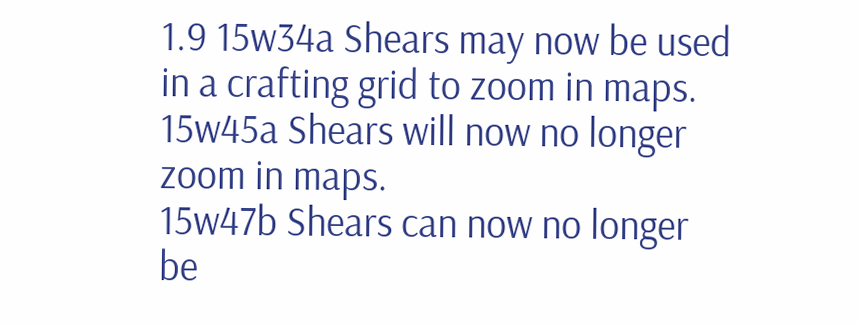1.9 15w34a Shears may now be used in a crafting grid to zoom in maps.
15w45a Shears will now no longer zoom in maps.
15w47b Shears can now no longer be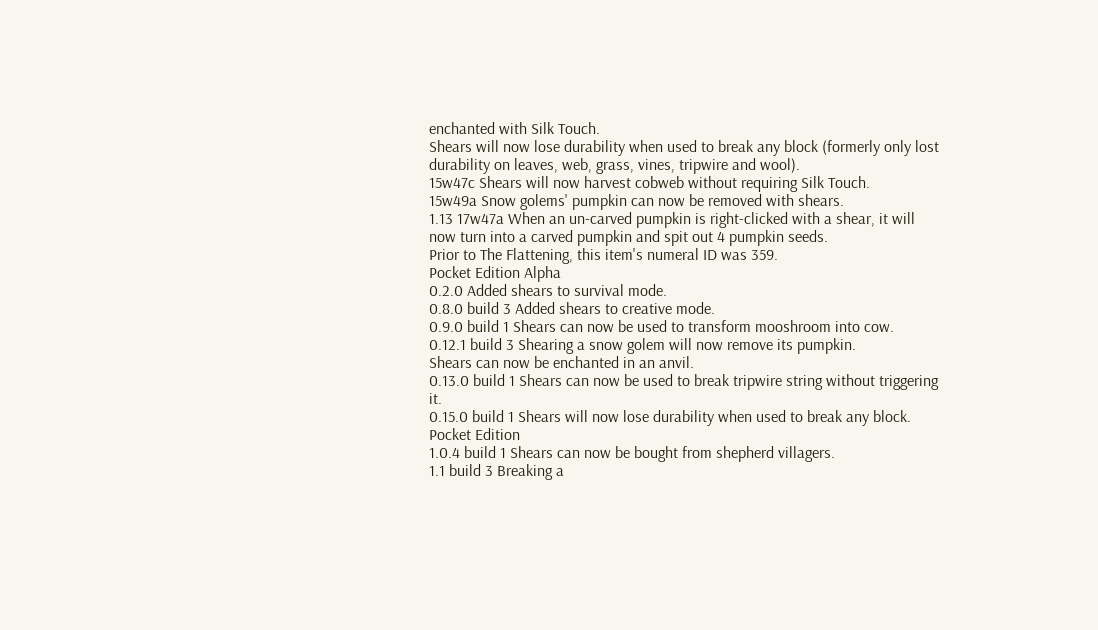enchanted with Silk Touch.
Shears will now lose durability when used to break any block (formerly only lost durability on leaves, web, grass, vines, tripwire and wool).
15w47c Shears will now harvest cobweb without requiring Silk Touch.
15w49a Snow golems' pumpkin can now be removed with shears.
1.13 17w47a When an un-carved pumpkin is right-clicked with a shear, it will now turn into a carved pumpkin and spit out 4 pumpkin seeds.
Prior to The Flattening, this item's numeral ID was 359.
Pocket Edition Alpha
0.2.0 Added shears to survival mode.
0.8.0 build 3 Added shears to creative mode.
0.9.0 build 1 Shears can now be used to transform mooshroom into cow.
0.12.1 build 3 Shearing a snow golem will now remove its pumpkin.
Shears can now be enchanted in an anvil.
0.13.0 build 1 Shears can now be used to break tripwire string without triggering it.
0.15.0 build 1 Shears will now lose durability when used to break any block.
Pocket Edition
1.0.4 build 1 Shears can now be bought from shepherd villagers.
1.1 build 3 Breaking a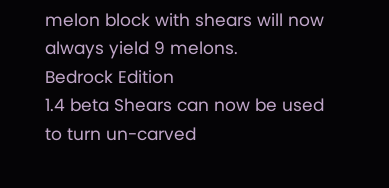melon block with shears will now always yield 9 melons.
Bedrock Edition
1.4 beta Shears can now be used to turn un-carved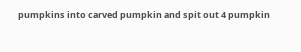pumpkins into carved pumpkin and spit out 4 pumpkin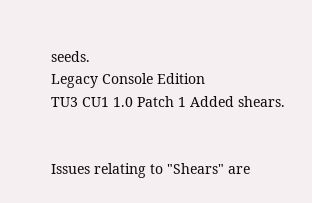seeds.
Legacy Console Edition
TU3 CU1 1.0 Patch 1 Added shears.


Issues relating to "Shears" are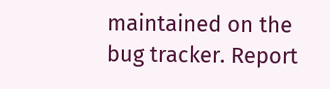maintained on the bug tracker. Report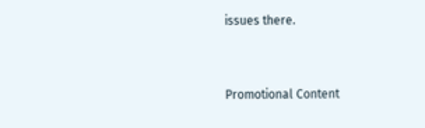issues there.


Promotional Content